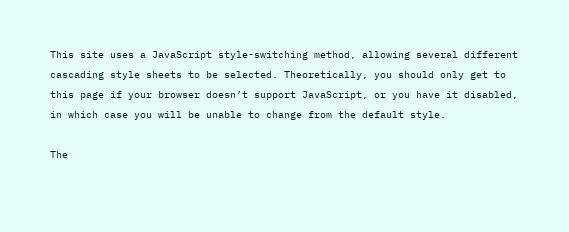This site uses a JavaScript style-switching method, allowing several different cascading style sheets to be selected. Theoretically, you should only get to this page if your browser doesn’t support JavaScript, or you have it disabled, in which case you will be unable to change from the default style.

The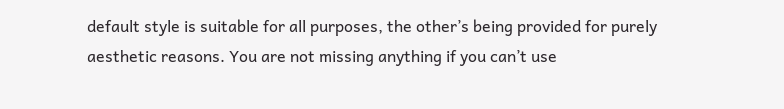default style is suitable for all purposes, the other’s being provided for purely aesthetic reasons. You are not missing anything if you can’t use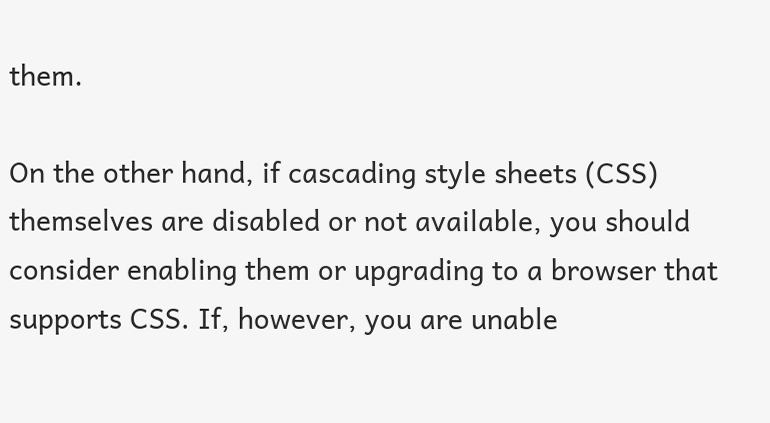them.

On the other hand, if cascading style sheets (CSS) themselves are disabled or not available, you should consider enabling them or upgrading to a browser that supports CSS. If, however, you are unable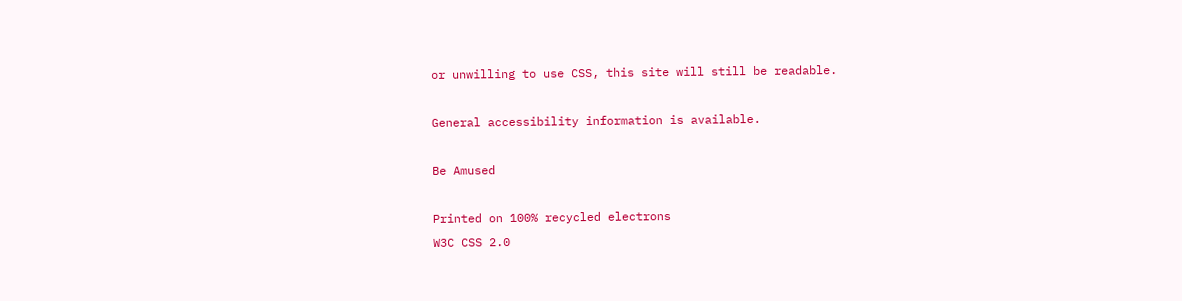or unwilling to use CSS, this site will still be readable.

General accessibility information is available.

Be Amused

Printed on 100% recycled electrons
W3C CSS 2.0